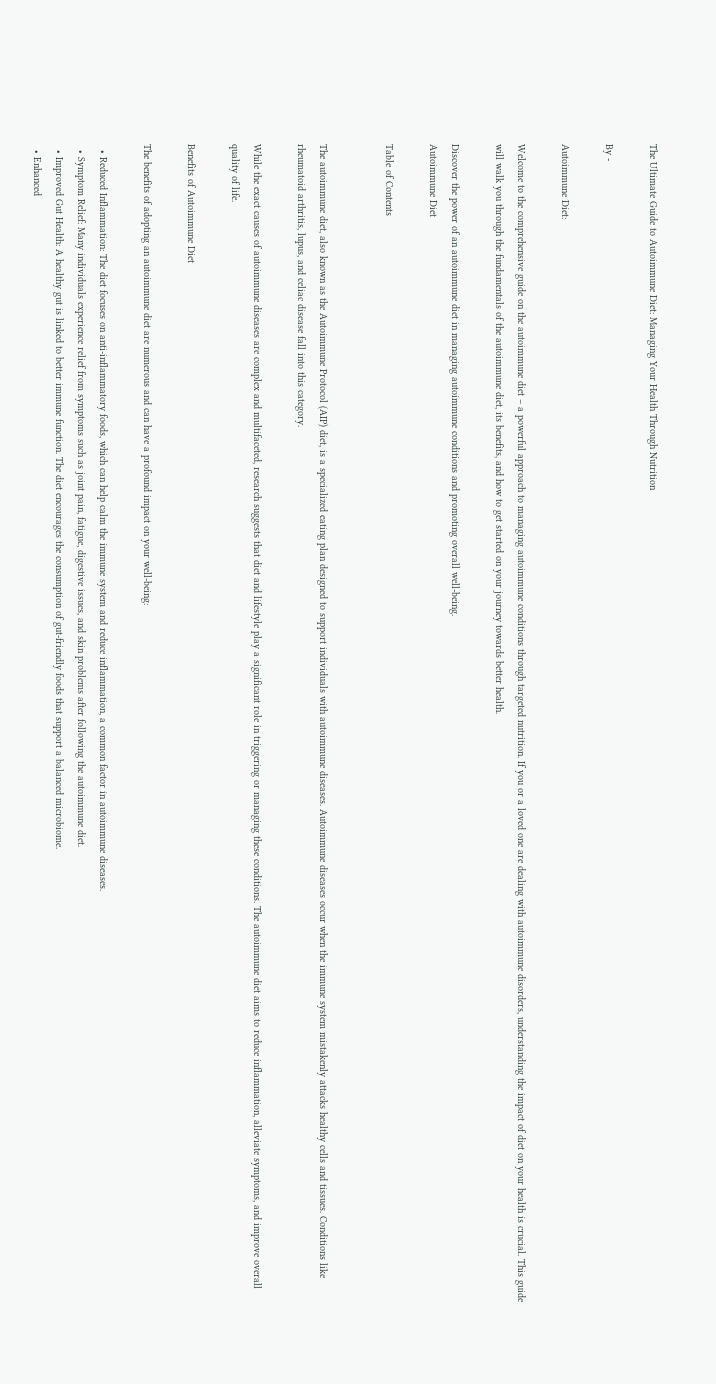The Ultimate Guide to Autoimmune Diet: Managing Your Health Through Nutrition

By -

Autoimmune Diet:

Welcome to the comprehensive guide on the autoimmune diet – a powerful approach to managing autoimmune conditions through targeted nutrition. If you or a loved one are dealing with autoimmune disorders, understanding the impact of diet on your health is crucial. This guide will walk you through the fundamentals of the autoimmune diet, its benefits, and how to get started on your journey towards better health.

Discover the power of an autoimmune diet in managing autoimmune conditions and promoting overall well-being.
Autoimmune Diet

Table of Contents


The autoimmune diet, also known as the Autoimmune Protocol (AIP) diet, is a specialized eating plan designed to support individuals with autoimmune diseases. Autoimmune diseases occur when the immune system mistakenly attacks healthy cells and tissues. Conditions like rheumatoid arthritis, lupus, and celiac disease fall into this category.

While the exact causes of autoimmune diseases are complex and multifaceted, research suggests that diet and lifestyle play a significant role in triggering or managing these conditions. The autoimmune diet aims to reduce inflammation, alleviate symptoms, and improve overall quality of life.

Benefits of Autoimmune Diet

The benefits of adopting an autoimmune diet are numerous and can have a profound impact on your well-being:

  • Reduced Inflammation: The diet focuses on anti-inflammatory foods, which can help calm the immune system and reduce inflammation, a common factor in autoimmune diseases.
  • Symptom Relief: Many individuals experience relief from symptoms such as joint pain, fatigue, digestive issues, and skin problems after following the autoimmune diet.
  • Improved Gut Health: A healthy gut is linked to better immune function. The diet encourages the consumption of gut-friendly foods that support a balanced microbiome.
  • Enhanced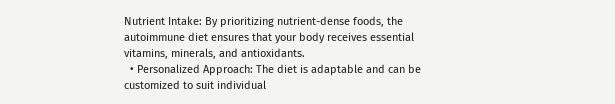Nutrient Intake: By prioritizing nutrient-dense foods, the autoimmune diet ensures that your body receives essential vitamins, minerals, and antioxidants.
  • Personalized Approach: The diet is adaptable and can be customized to suit individual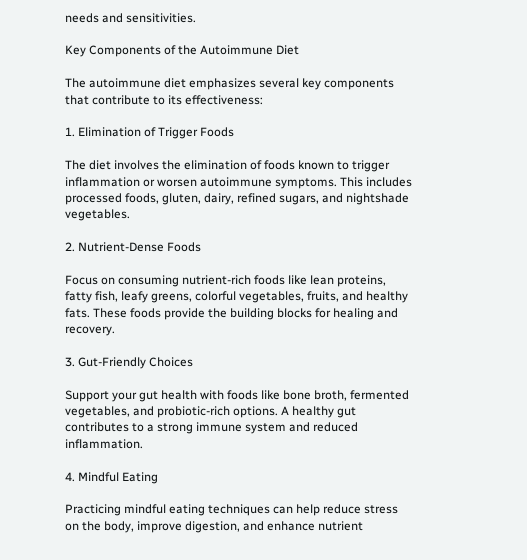needs and sensitivities.

Key Components of the Autoimmune Diet

The autoimmune diet emphasizes several key components that contribute to its effectiveness:

1. Elimination of Trigger Foods

The diet involves the elimination of foods known to trigger inflammation or worsen autoimmune symptoms. This includes processed foods, gluten, dairy, refined sugars, and nightshade vegetables.

2. Nutrient-Dense Foods

Focus on consuming nutrient-rich foods like lean proteins, fatty fish, leafy greens, colorful vegetables, fruits, and healthy fats. These foods provide the building blocks for healing and recovery.

3. Gut-Friendly Choices

Support your gut health with foods like bone broth, fermented vegetables, and probiotic-rich options. A healthy gut contributes to a strong immune system and reduced inflammation.

4. Mindful Eating

Practicing mindful eating techniques can help reduce stress on the body, improve digestion, and enhance nutrient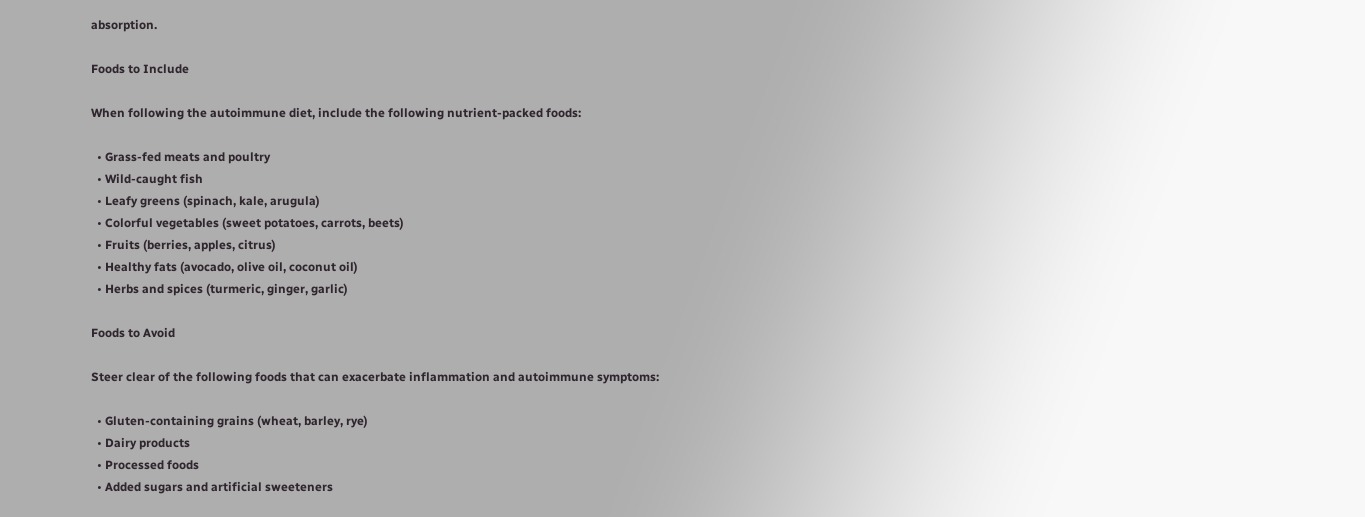absorption.

Foods to Include

When following the autoimmune diet, include the following nutrient-packed foods:

  • Grass-fed meats and poultry
  • Wild-caught fish
  • Leafy greens (spinach, kale, arugula)
  • Colorful vegetables (sweet potatoes, carrots, beets)
  • Fruits (berries, apples, citrus)
  • Healthy fats (avocado, olive oil, coconut oil)
  • Herbs and spices (turmeric, ginger, garlic)

Foods to Avoid

Steer clear of the following foods that can exacerbate inflammation and autoimmune symptoms:

  • Gluten-containing grains (wheat, barley, rye)
  • Dairy products
  • Processed foods
  • Added sugars and artificial sweeteners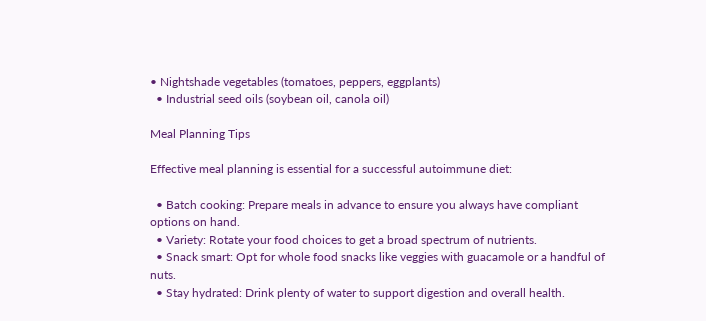• Nightshade vegetables (tomatoes, peppers, eggplants)
  • Industrial seed oils (soybean oil, canola oil)

Meal Planning Tips

Effective meal planning is essential for a successful autoimmune diet:

  • Batch cooking: Prepare meals in advance to ensure you always have compliant options on hand.
  • Variety: Rotate your food choices to get a broad spectrum of nutrients.
  • Snack smart: Opt for whole food snacks like veggies with guacamole or a handful of nuts.
  • Stay hydrated: Drink plenty of water to support digestion and overall health.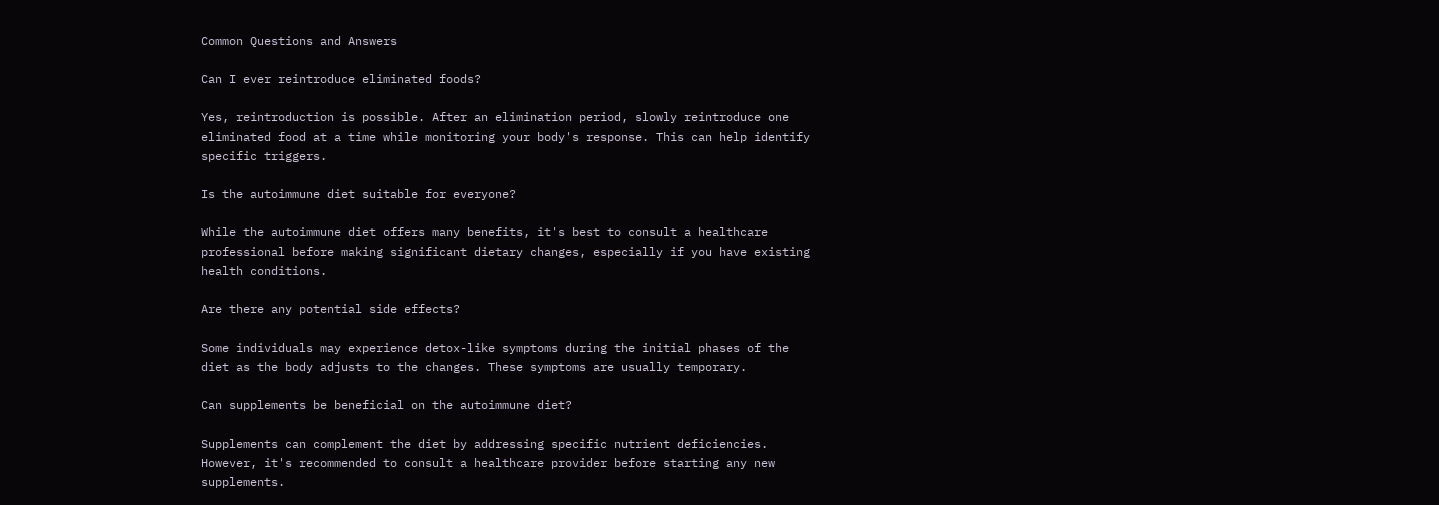Common Questions and Answers

Can I ever reintroduce eliminated foods?

Yes, reintroduction is possible. After an elimination period, slowly reintroduce one eliminated food at a time while monitoring your body's response. This can help identify specific triggers.

Is the autoimmune diet suitable for everyone?

While the autoimmune diet offers many benefits, it's best to consult a healthcare professional before making significant dietary changes, especially if you have existing health conditions.

Are there any potential side effects?

Some individuals may experience detox-like symptoms during the initial phases of the diet as the body adjusts to the changes. These symptoms are usually temporary.

Can supplements be beneficial on the autoimmune diet?

Supplements can complement the diet by addressing specific nutrient deficiencies. However, it's recommended to consult a healthcare provider before starting any new supplements.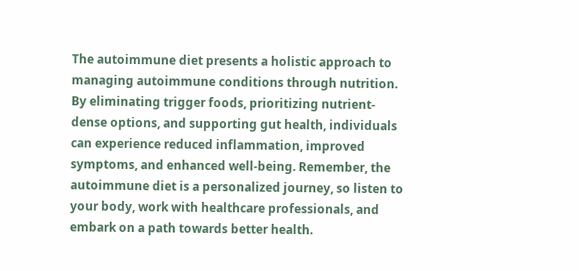The autoimmune diet presents a holistic approach to managing autoimmune conditions through nutrition. By eliminating trigger foods, prioritizing nutrient-dense options, and supporting gut health, individuals can experience reduced inflammation, improved symptoms, and enhanced well-being. Remember, the autoimmune diet is a personalized journey, so listen to your body, work with healthcare professionals, and embark on a path towards better health.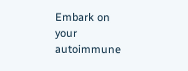Embark on your autoimmune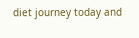diet journey today and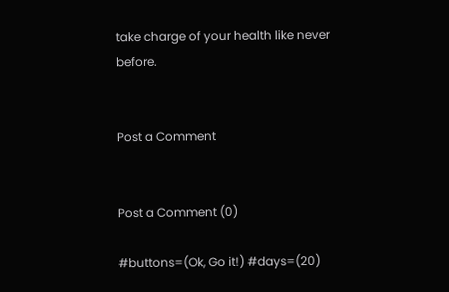take charge of your health like never before.


Post a Comment


Post a Comment (0)

#buttons=(Ok, Go it!) #days=(20)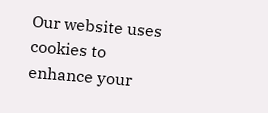Our website uses cookies to enhance your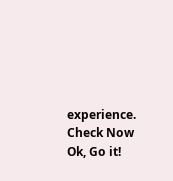experience. Check Now
Ok, Go it!